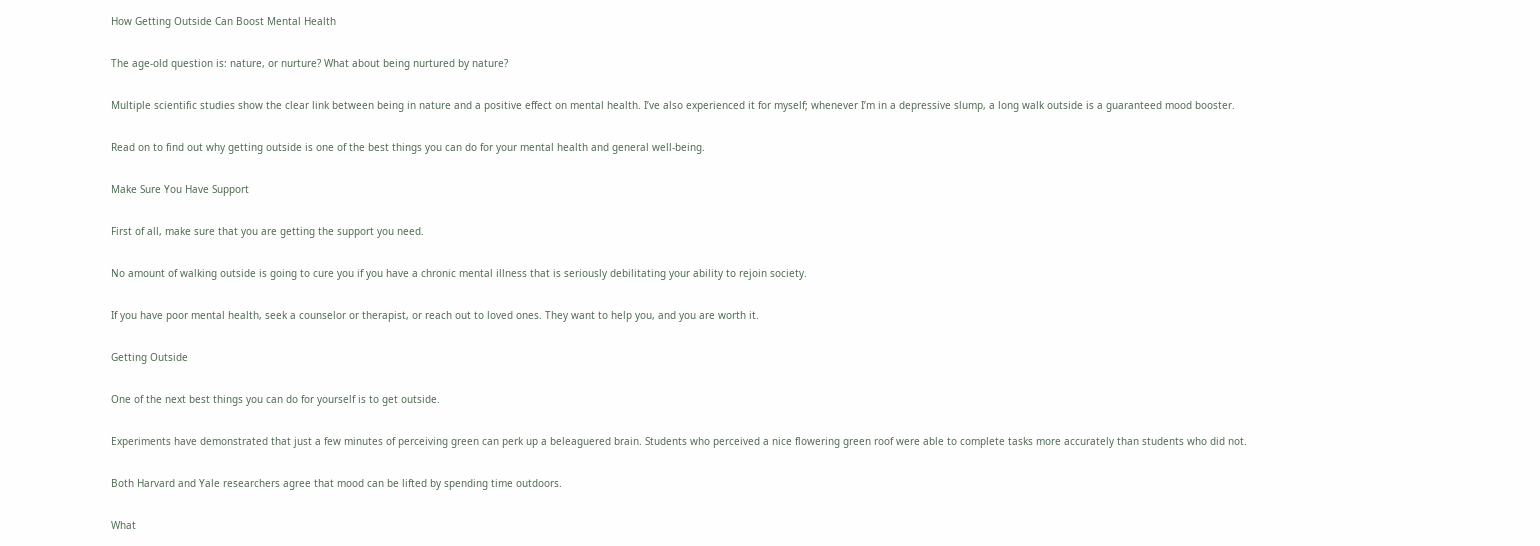How Getting Outside Can Boost Mental Health

The age-old question is: nature, or nurture? What about being nurtured by nature?

Multiple scientific studies show the clear link between being in nature and a positive effect on mental health. I’ve also experienced it for myself; whenever I’m in a depressive slump, a long walk outside is a guaranteed mood booster.

Read on to find out why getting outside is one of the best things you can do for your mental health and general well-being.

Make Sure You Have Support

First of all, make sure that you are getting the support you need.

No amount of walking outside is going to cure you if you have a chronic mental illness that is seriously debilitating your ability to rejoin society.

If you have poor mental health, seek a counselor or therapist, or reach out to loved ones. They want to help you, and you are worth it.

Getting Outside

One of the next best things you can do for yourself is to get outside.

Experiments have demonstrated that just a few minutes of perceiving green can perk up a beleaguered brain. Students who perceived a nice flowering green roof were able to complete tasks more accurately than students who did not.

Both Harvard and Yale researchers agree that mood can be lifted by spending time outdoors.

What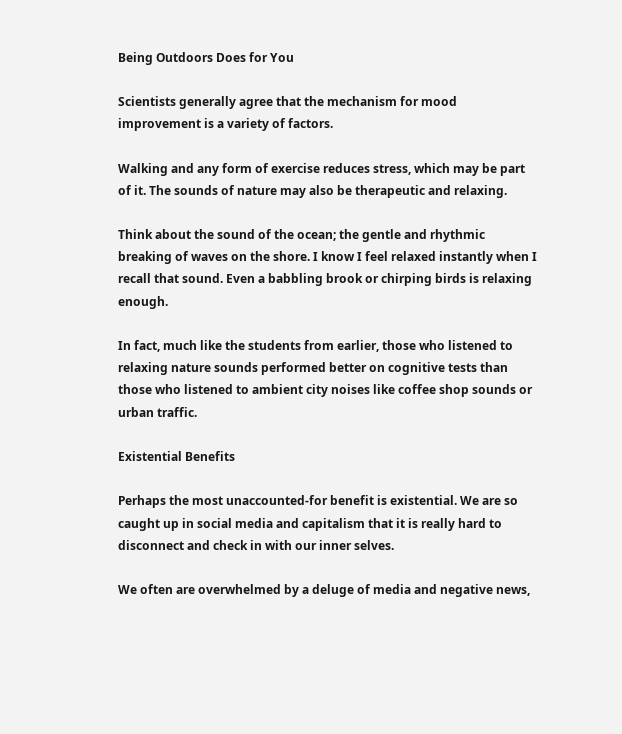Being Outdoors Does for You

Scientists generally agree that the mechanism for mood improvement is a variety of factors.

Walking and any form of exercise reduces stress, which may be part of it. The sounds of nature may also be therapeutic and relaxing.

Think about the sound of the ocean; the gentle and rhythmic breaking of waves on the shore. I know I feel relaxed instantly when I recall that sound. Even a babbling brook or chirping birds is relaxing enough.

In fact, much like the students from earlier, those who listened to relaxing nature sounds performed better on cognitive tests than those who listened to ambient city noises like coffee shop sounds or urban traffic.

Existential Benefits

Perhaps the most unaccounted-for benefit is existential. We are so caught up in social media and capitalism that it is really hard to disconnect and check in with our inner selves.

We often are overwhelmed by a deluge of media and negative news,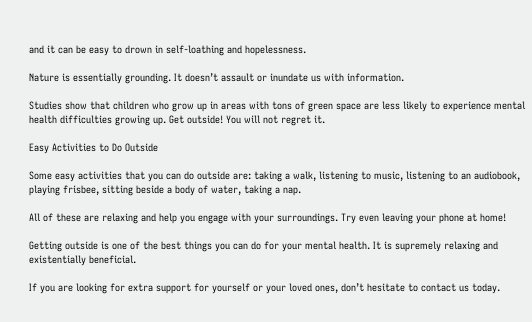and it can be easy to drown in self-loathing and hopelessness.

Nature is essentially grounding. It doesn’t assault or inundate us with information.

Studies show that children who grow up in areas with tons of green space are less likely to experience mental health difficulties growing up. Get outside! You will not regret it.

Easy Activities to Do Outside

Some easy activities that you can do outside are: taking a walk, listening to music, listening to an audiobook, playing frisbee, sitting beside a body of water, taking a nap.

All of these are relaxing and help you engage with your surroundings. Try even leaving your phone at home!

Getting outside is one of the best things you can do for your mental health. It is supremely relaxing and existentially beneficial.

If you are looking for extra support for yourself or your loved ones, don’t hesitate to contact us today.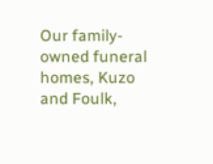Our family-owned funeral homes, Kuzo and Foulk,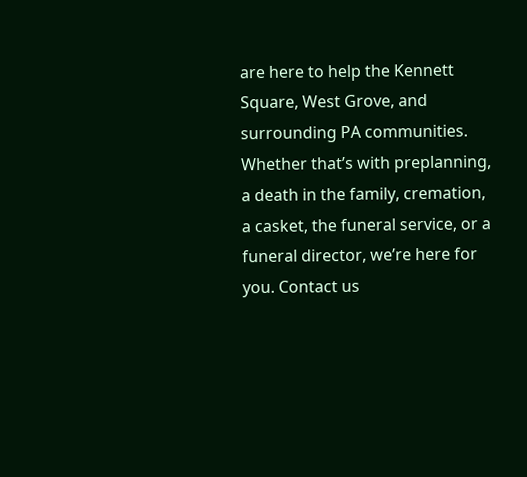are here to help the Kennett Square, West Grove, and surrounding PA communities. Whether that’s with preplanning, a death in the family, cremation, a casket, the funeral service, or a funeral director, we’re here for you. Contact us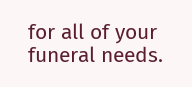for all of your funeral needs.